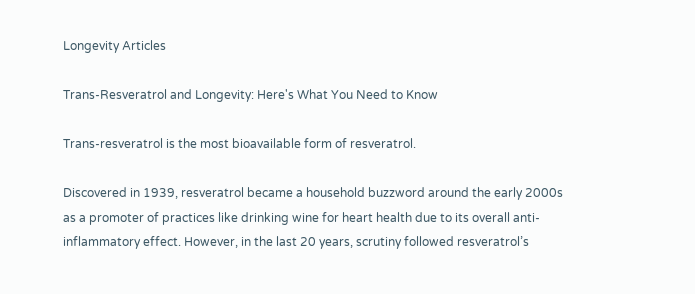Longevity Articles

Trans-Resveratrol and Longevity: Here's What You Need to Know

Trans-resveratrol is the most bioavailable form of resveratrol.

Discovered in 1939, resveratrol became a household buzzword around the early 2000s as a promoter of practices like drinking wine for heart health due to its overall anti-inflammatory effect. However, in the last 20 years, scrutiny followed resveratrol’s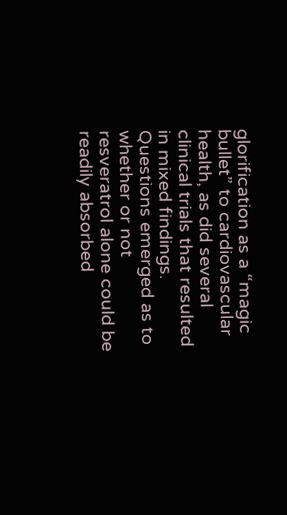glorification as a “magic bullet” to cardiovascular health, as did several clinical trials that resulted in mixed findings. Questions emerged as to whether or not resveratrol alone could be readily absorbed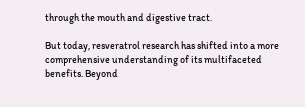through the mouth and digestive tract.

But today, resveratrol research has shifted into a more comprehensive understanding of its multifaceted benefits. Beyond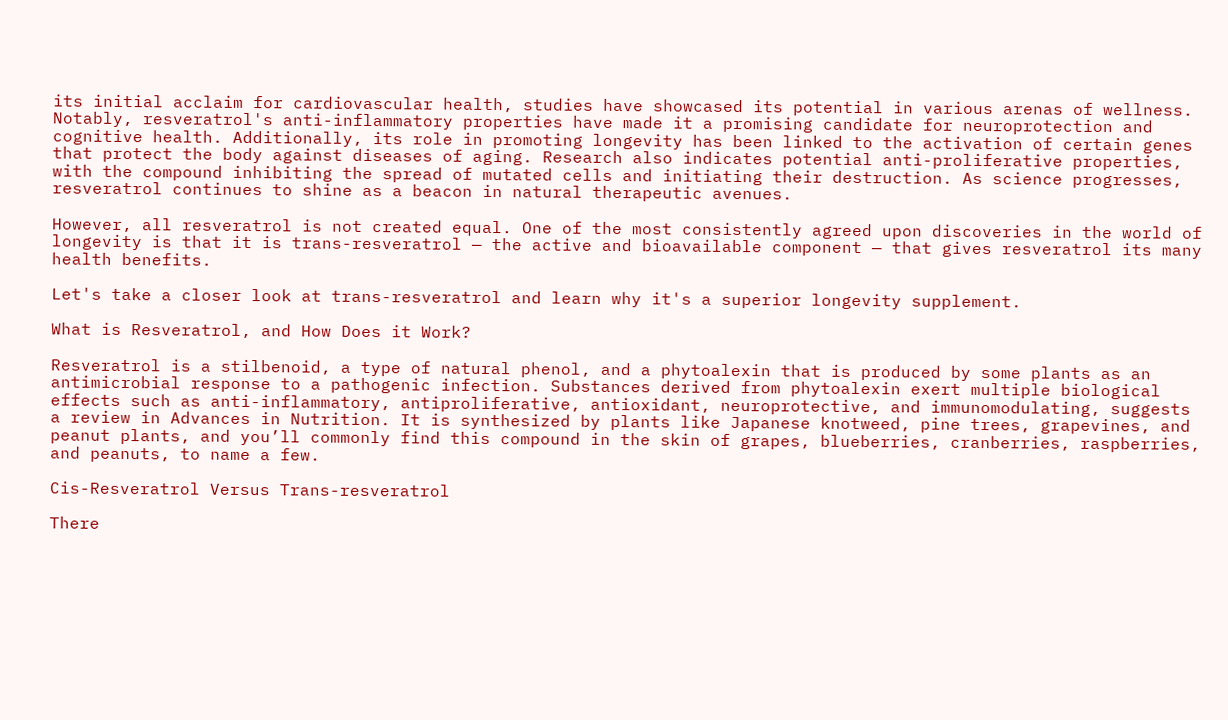its initial acclaim for cardiovascular health, studies have showcased its potential in various arenas of wellness. Notably, resveratrol's anti-inflammatory properties have made it a promising candidate for neuroprotection and cognitive health. Additionally, its role in promoting longevity has been linked to the activation of certain genes that protect the body against diseases of aging. Research also indicates potential anti-proliferative properties, with the compound inhibiting the spread of mutated cells and initiating their destruction. As science progresses, resveratrol continues to shine as a beacon in natural therapeutic avenues.

However, all resveratrol is not created equal. One of the most consistently agreed upon discoveries in the world of longevity is that it is trans-resveratrol — the active and bioavailable component — that gives resveratrol its many health benefits.

Let's take a closer look at trans-resveratrol and learn why it's a superior longevity supplement.

What is Resveratrol, and How Does it Work?

Resveratrol is a stilbenoid, a type of natural phenol, and a phytoalexin that is produced by some plants as an antimicrobial response to a pathogenic infection. Substances derived from phytoalexin exert multiple biological effects such as anti-inflammatory, antiproliferative, antioxidant, neuroprotective, and immunomodulating, suggests a review in Advances in Nutrition. It is synthesized by plants like Japanese knotweed, pine trees, grapevines, and peanut plants, and you’ll commonly find this compound in the skin of grapes, blueberries, cranberries, raspberries, and peanuts, to name a few.

Cis-Resveratrol Versus Trans-resveratrol

There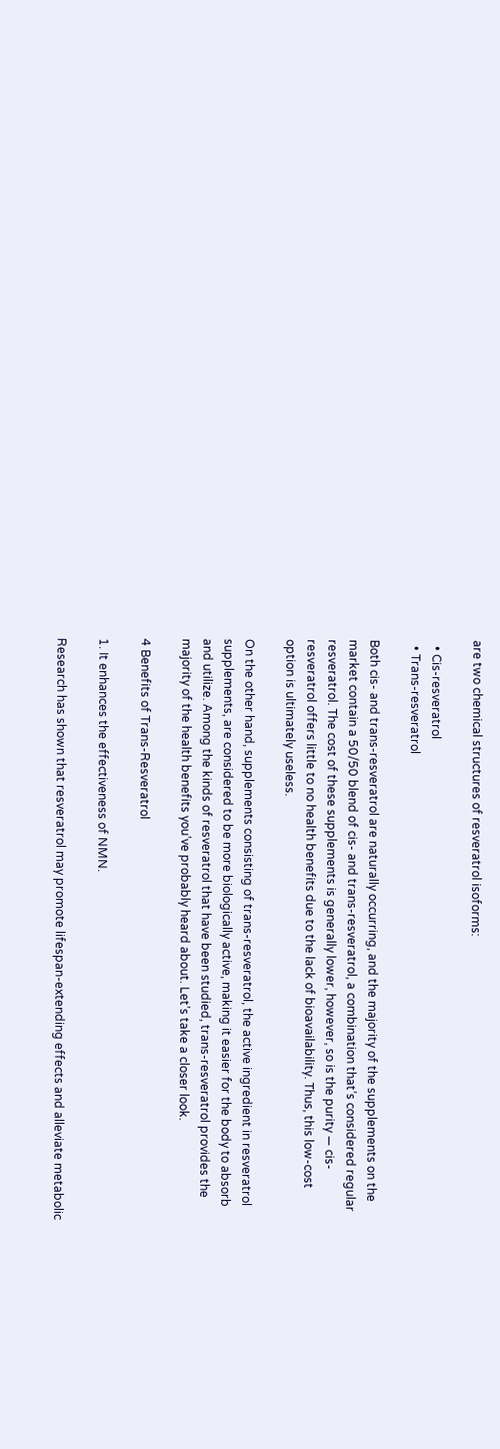are two chemical structures of resveratrol isoforms:

  • Cis-resveratrol
  • Trans-resveratrol

Both cis- and trans-resveratrol are naturally occurring, and the majority of the supplements on the market contain a 50/50 blend of cis- and trans-resveratrol, a combination that’s considered regular resveratrol. The cost of these supplements is generally lower, however, so is the purity — cis-resveratrol offers little to no health benefits due to the lack of bioavailability. Thus, this low-cost option is ultimately useless.

On the other hand, supplements consisting of trans-resveratrol, the active ingredient in resveratrol supplements, are considered to be more biologically active, making it easier for the body to absorb and utilize. Among the kinds of resveratrol that have been studied, trans-resveratrol provides the majority of the health benefits you’ve probably heard about. Let’s take a closer look.

4 Benefits of Trans-Resveratrol

1. It enhances the effectiveness of NMN.

Research has shown that resveratrol may promote lifespan-extending effects and alleviate metabolic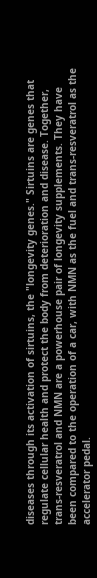diseases through its activation of sirtuins, the "longevity genes." Sirtuins are genes that regulate cellular health and protect the body from deterioration and disease. Together, trans-resveratrol and NMN are a powerhouse pair of longevity supplements. They have been compared to the operation of a car, with NMN as the fuel and trans-resveratrol as the accelerator pedal.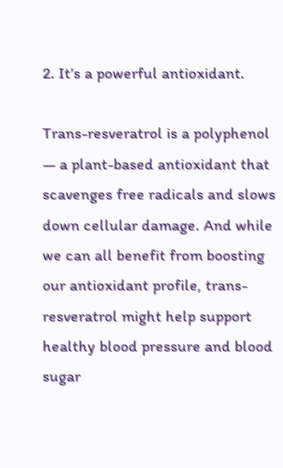2. It’s a powerful antioxidant.

Trans-resveratrol is a polyphenol — a plant-based antioxidant that scavenges free radicals and slows down cellular damage. And while we can all benefit from boosting our antioxidant profile, trans-resveratrol might help support healthy blood pressure and blood sugar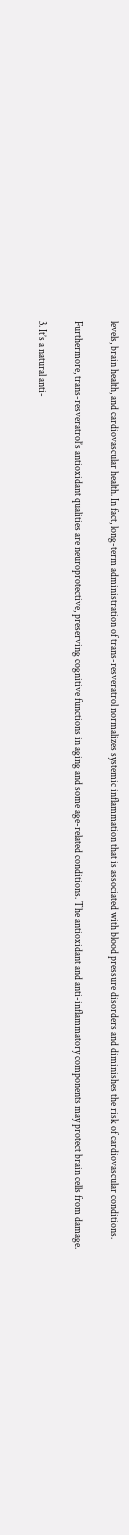levels, brain health, and cardiovascular health. In fact, long-term administration of trans-resveratrol normalizes systemic inflammation that is associated with blood pressure disorders and diminishes the risk of cardiovascular conditions.

Furthermore, trans-resveratrol’s antioxidant qualities are neuroprotective, preserving cognitive functions in aging and some age-related conditions. The antioxidant and anti-inflammatory components may protect brain cells from damage.

3. It’s a natural anti-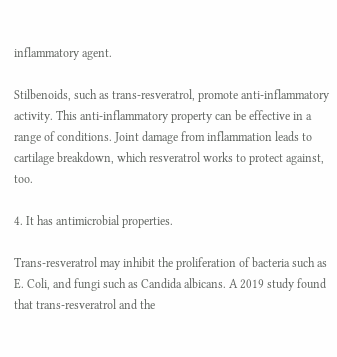inflammatory agent.

Stilbenoids, such as trans-resveratrol, promote anti-inflammatory activity. This anti-inflammatory property can be effective in a range of conditions. Joint damage from inflammation leads to cartilage breakdown, which resveratrol works to protect against, too.

4. It has antimicrobial properties.

Trans-resveratrol may inhibit the proliferation of bacteria such as E. Coli, and fungi such as Candida albicans. A 2019 study found that trans-resveratrol and the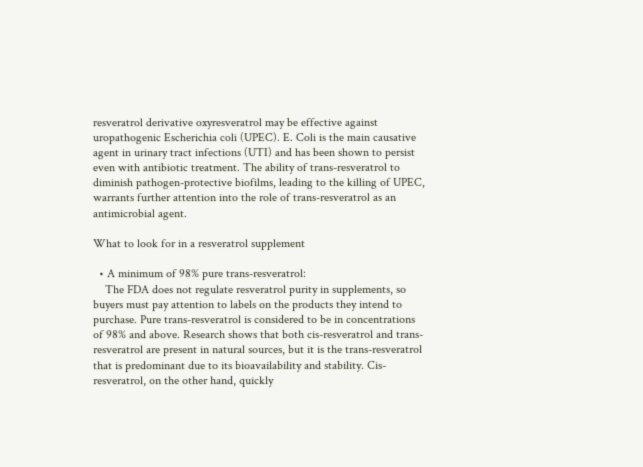resveratrol derivative oxyresveratrol may be effective against uropathogenic Escherichia coli (UPEC). E. Coli is the main causative agent in urinary tract infections (UTI) and has been shown to persist even with antibiotic treatment. The ability of trans-resveratrol to diminish pathogen-protective biofilms, leading to the killing of UPEC, warrants further attention into the role of trans-resveratrol as an antimicrobial agent.

What to look for in a resveratrol supplement

  • A minimum of 98% pure trans-resveratrol:
    The FDA does not regulate resveratrol purity in supplements, so buyers must pay attention to labels on the products they intend to purchase. Pure trans-resveratrol is considered to be in concentrations of 98% and above. Research shows that both cis-resveratrol and trans-resveratrol are present in natural sources, but it is the trans-resveratrol that is predominant due to its bioavailability and stability. Cis-resveratrol, on the other hand, quickly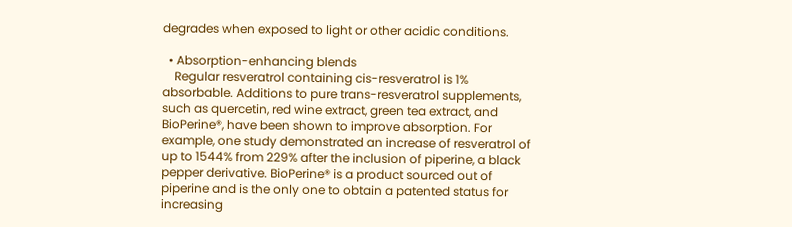degrades when exposed to light or other acidic conditions.

  • Absorption-enhancing blends
    Regular resveratrol containing cis-resveratrol is 1% absorbable. Additions to pure trans-resveratrol supplements, such as quercetin, red wine extract, green tea extract, and BioPerine®, have been shown to improve absorption. For example, one study demonstrated an increase of resveratrol of up to 1544% from 229% after the inclusion of piperine, a black pepper derivative. BioPerine® is a product sourced out of piperine and is the only one to obtain a patented status for increasing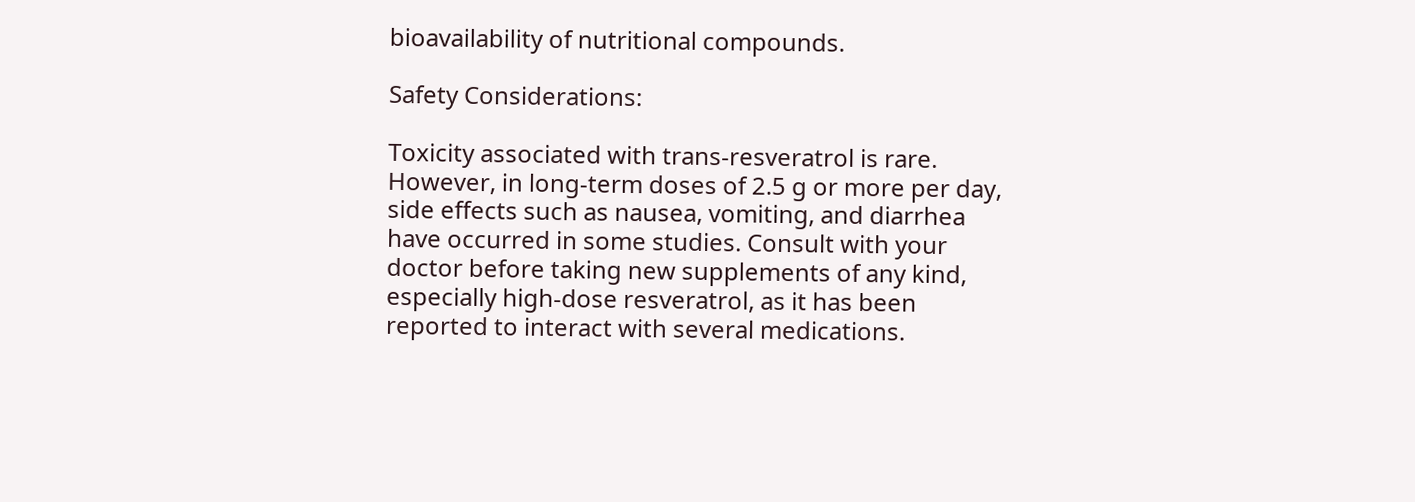bioavailability of nutritional compounds.

Safety Considerations:

Toxicity associated with trans-resveratrol is rare. However, in long-term doses of 2.5 g or more per day, side effects such as nausea, vomiting, and diarrhea have occurred in some studies. Consult with your doctor before taking new supplements of any kind, especially high-dose resveratrol, as it has been reported to interact with several medications.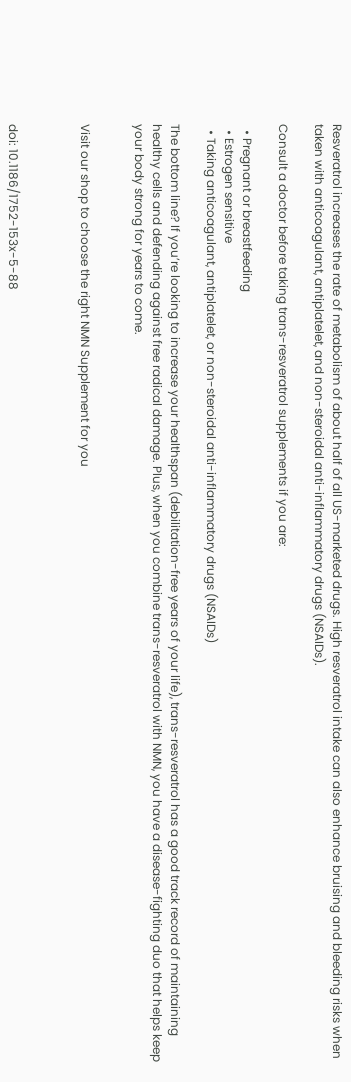Resveratrol increases the rate of metabolism of about half of all US-marketed drugs. High resveratrol intake can also enhance bruising and bleeding risks when taken with anticoagulant, antiplatelet, and non-steroidal anti-inflammatory drugs (NSAIDs).

Consult a doctor before taking trans-resveratrol supplements if you are:

  • Pregnant or breastfeeding
  • Estrogen sensitive
  • Taking anticoagulant, antiplatelet, or non-steroidal anti-inflammatory drugs (NSAIDs)

The bottom line? If you’re looking to increase your healthspan (debilitation-free years of your life), trans-resveratrol has a good track record of maintaining healthy cells and defending against free radical damage. Plus, when you combine trans-resveratrol with NMN, you have a disease-fighting duo that helps keep your body strong for years to come.


Visit our shop to choose the right NMN Supplement for you



doi: 10.1186/1752-153x-5-88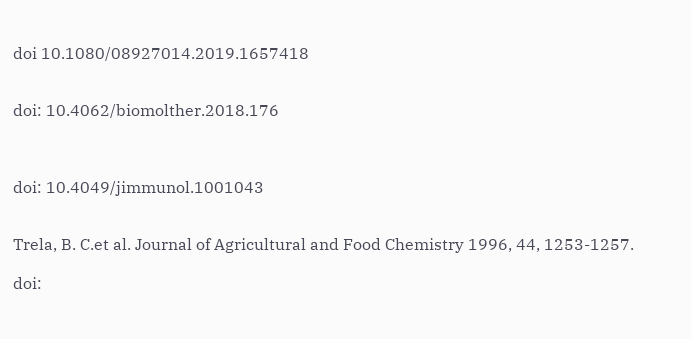doi 10.1080/08927014.2019.1657418


doi: 10.4062/biomolther.2018.176



doi: 10.4049/jimmunol.1001043


Trela, B. C.et al. Journal of Agricultural and Food Chemistry 1996, 44, 1253-1257.

doi: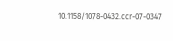10.1158/1078-0432.ccr-07-0347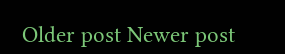Older post Newer post